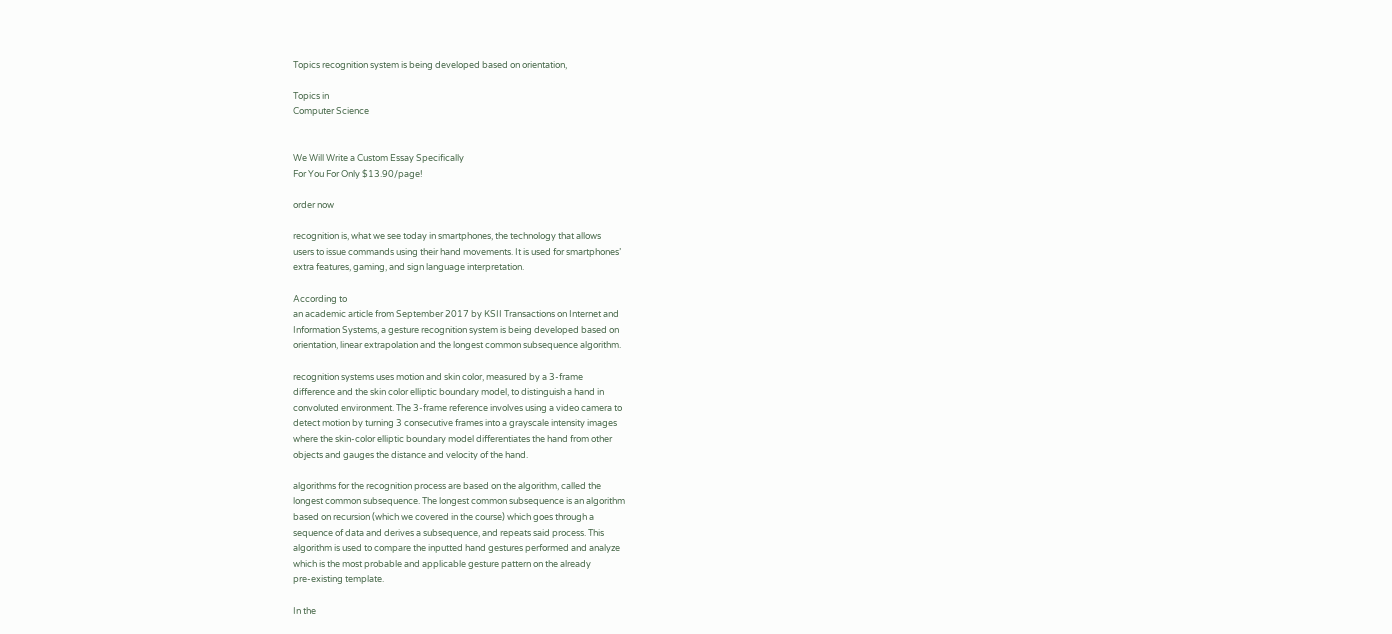Topics recognition system is being developed based on orientation,

Topics in
Computer Science


We Will Write a Custom Essay Specifically
For You For Only $13.90/page!

order now

recognition is, what we see today in smartphones, the technology that allows
users to issue commands using their hand movements. It is used for smartphones’
extra features, gaming, and sign language interpretation.

According to
an academic article from September 2017 by KSII Transactions on Internet and
Information Systems, a gesture recognition system is being developed based on
orientation, linear extrapolation and the longest common subsequence algorithm.

recognition systems uses motion and skin color, measured by a 3-frame
difference and the skin color elliptic boundary model, to distinguish a hand in
convoluted environment. The 3-frame reference involves using a video camera to
detect motion by turning 3 consecutive frames into a grayscale intensity images
where the skin-color elliptic boundary model differentiates the hand from other
objects and gauges the distance and velocity of the hand.

algorithms for the recognition process are based on the algorithm, called the
longest common subsequence. The longest common subsequence is an algorithm
based on recursion (which we covered in the course) which goes through a
sequence of data and derives a subsequence, and repeats said process. This
algorithm is used to compare the inputted hand gestures performed and analyze
which is the most probable and applicable gesture pattern on the already
pre-existing template.

In the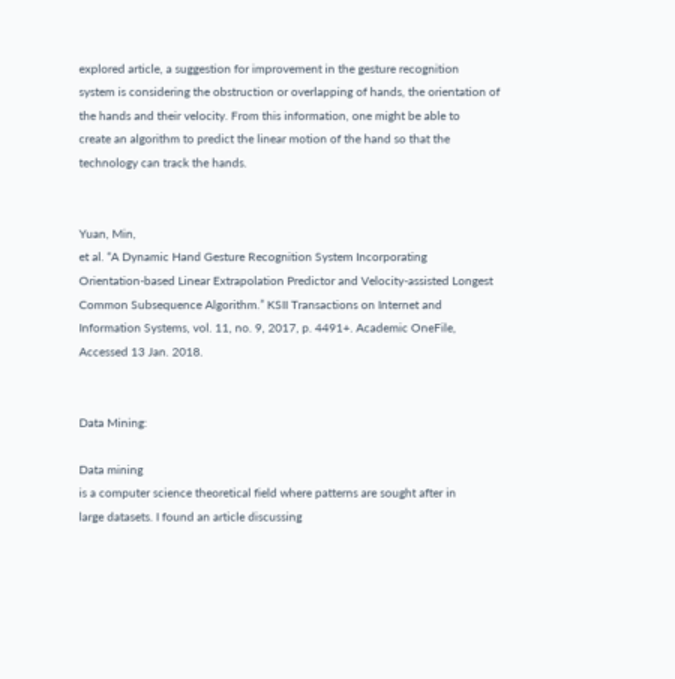explored article, a suggestion for improvement in the gesture recognition
system is considering the obstruction or overlapping of hands, the orientation of
the hands and their velocity. From this information, one might be able to
create an algorithm to predict the linear motion of the hand so that the
technology can track the hands.


Yuan, Min,
et al. “A Dynamic Hand Gesture Recognition System Incorporating
Orientation-based Linear Extrapolation Predictor and Velocity-assisted Longest
Common Subsequence Algorithm.” KSII Transactions on Internet and
Information Systems, vol. 11, no. 9, 2017, p. 4491+. Academic OneFile,
Accessed 13 Jan. 2018.


Data Mining:

Data mining
is a computer science theoretical field where patterns are sought after in
large datasets. I found an article discussing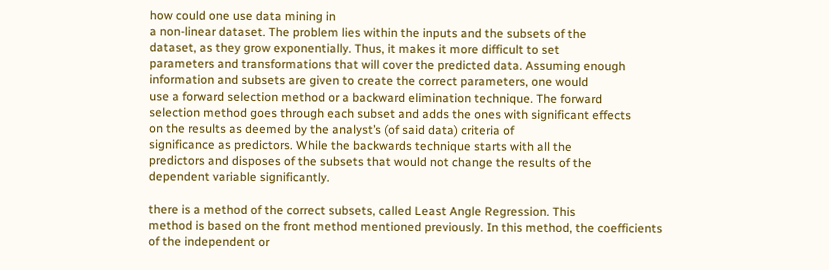how could one use data mining in
a non-linear dataset. The problem lies within the inputs and the subsets of the
dataset, as they grow exponentially. Thus, it makes it more difficult to set
parameters and transformations that will cover the predicted data. Assuming enough
information and subsets are given to create the correct parameters, one would
use a forward selection method or a backward elimination technique. The forward
selection method goes through each subset and adds the ones with significant effects
on the results as deemed by the analyst’s (of said data) criteria of
significance as predictors. While the backwards technique starts with all the
predictors and disposes of the subsets that would not change the results of the
dependent variable significantly.

there is a method of the correct subsets, called Least Angle Regression. This
method is based on the front method mentioned previously. In this method, the coefficients
of the independent or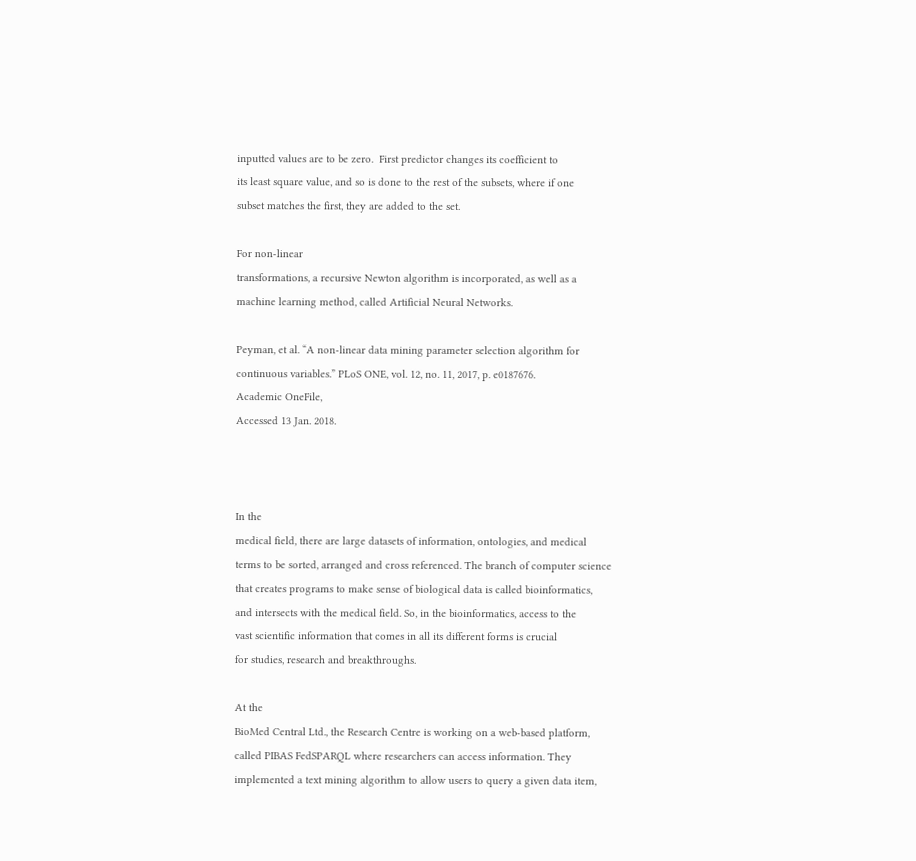inputted values are to be zero.  First predictor changes its coefficient to
its least square value, and so is done to the rest of the subsets, where if one
subset matches the first, they are added to the set.

For non-linear
transformations, a recursive Newton algorithm is incorporated, as well as a
machine learning method, called Artificial Neural Networks.

Peyman, et al. “A non-linear data mining parameter selection algorithm for
continuous variables.” PLoS ONE, vol. 12, no. 11, 2017, p. e0187676.
Academic OneFile,
Accessed 13 Jan. 2018.



In the
medical field, there are large datasets of information, ontologies, and medical
terms to be sorted, arranged and cross referenced. The branch of computer science
that creates programs to make sense of biological data is called bioinformatics,
and intersects with the medical field. So, in the bioinformatics, access to the
vast scientific information that comes in all its different forms is crucial
for studies, research and breakthroughs.

At the
BioMed Central Ltd., the Research Centre is working on a web-based platform,
called PIBAS FedSPARQL where researchers can access information. They
implemented a text mining algorithm to allow users to query a given data item,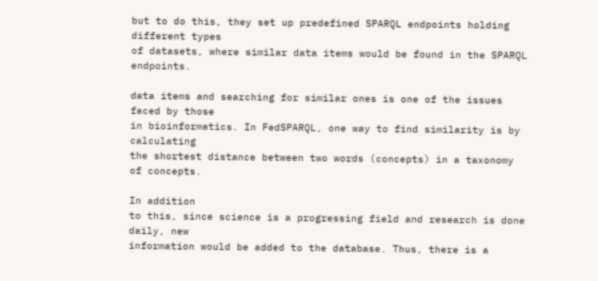but to do this, they set up predefined SPARQL endpoints holding different types
of datasets, where similar data items would be found in the SPARQL endpoints.

data items and searching for similar ones is one of the issues faced by those
in bioinformatics. In FedSPARQL, one way to find similarity is by calculating
the shortest distance between two words (concepts) in a taxonomy of concepts.

In addition
to this, since science is a progressing field and research is done daily, new
information would be added to the database. Thus, there is a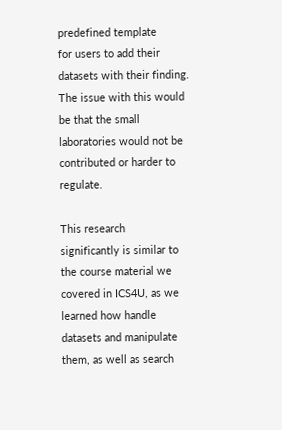predefined template
for users to add their datasets with their finding. The issue with this would
be that the small laboratories would not be contributed or harder to regulate.

This research
significantly is similar to the course material we covered in ICS4U, as we
learned how handle datasets and manipulate them, as well as search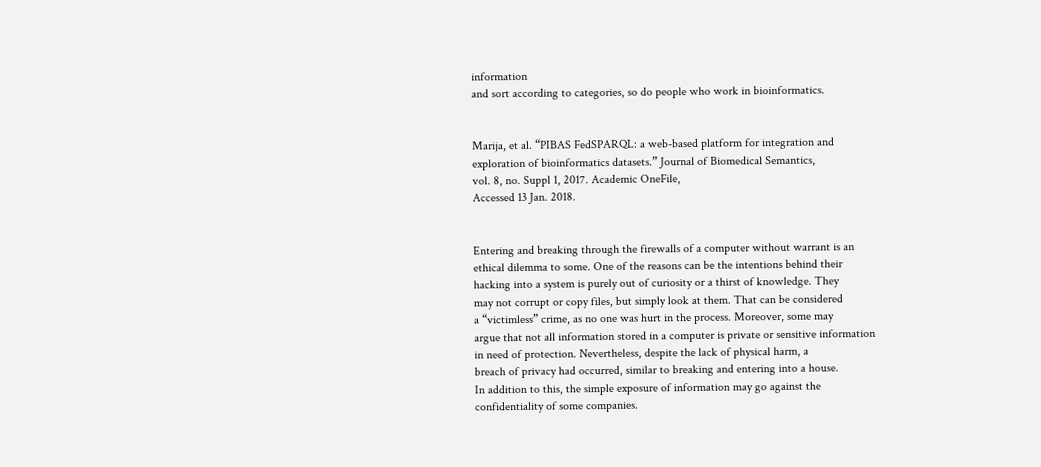information
and sort according to categories, so do people who work in bioinformatics.


Marija, et al. “PIBAS FedSPARQL: a web-based platform for integration and
exploration of bioinformatics datasets.” Journal of Biomedical Semantics,
vol. 8, no. Suppl 1, 2017. Academic OneFile,
Accessed 13 Jan. 2018.


Entering and breaking through the firewalls of a computer without warrant is an
ethical dilemma to some. One of the reasons can be the intentions behind their
hacking into a system is purely out of curiosity or a thirst of knowledge. They
may not corrupt or copy files, but simply look at them. That can be considered
a “victimless” crime, as no one was hurt in the process. Moreover, some may
argue that not all information stored in a computer is private or sensitive information
in need of protection. Nevertheless, despite the lack of physical harm, a
breach of privacy had occurred, similar to breaking and entering into a house.
In addition to this, the simple exposure of information may go against the
confidentiality of some companies.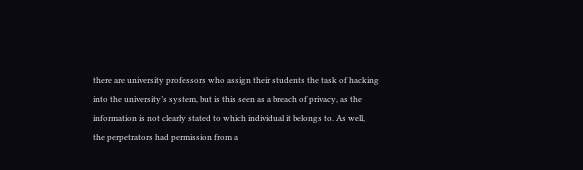there are university professors who assign their students the task of hacking
into the university’s system, but is this seen as a breach of privacy, as the
information is not clearly stated to which individual it belongs to. As well,
the perpetrators had permission from a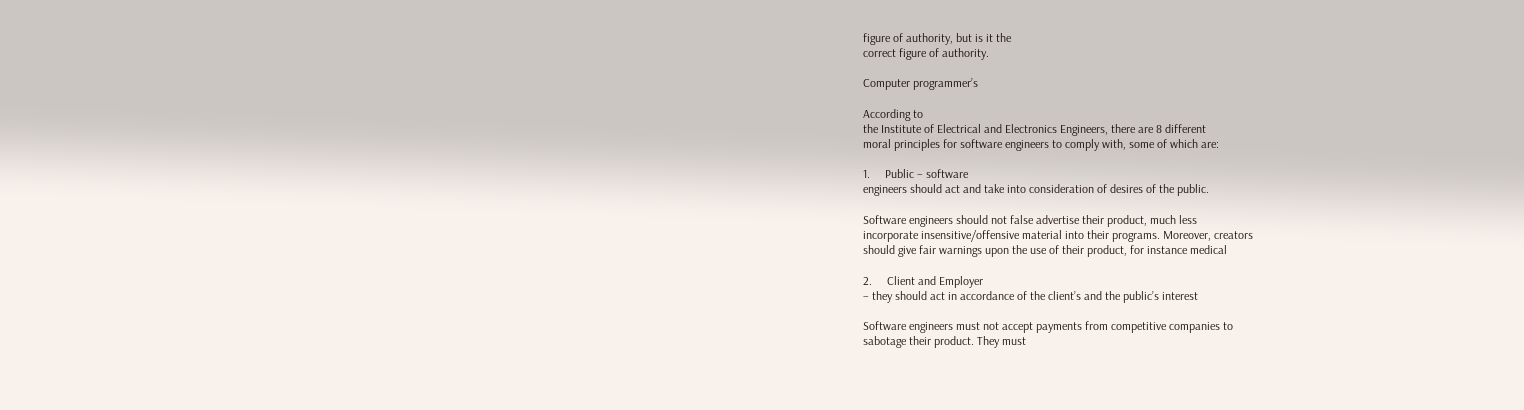figure of authority, but is it the
correct figure of authority.

Computer programmer’s

According to
the Institute of Electrical and Electronics Engineers, there are 8 different
moral principles for software engineers to comply with, some of which are:

1.     Public – software
engineers should act and take into consideration of desires of the public.

Software engineers should not false advertise their product, much less
incorporate insensitive/offensive material into their programs. Moreover, creators
should give fair warnings upon the use of their product, for instance medical

2.     Client and Employer
– they should act in accordance of the client’s and the public’s interest

Software engineers must not accept payments from competitive companies to
sabotage their product. They must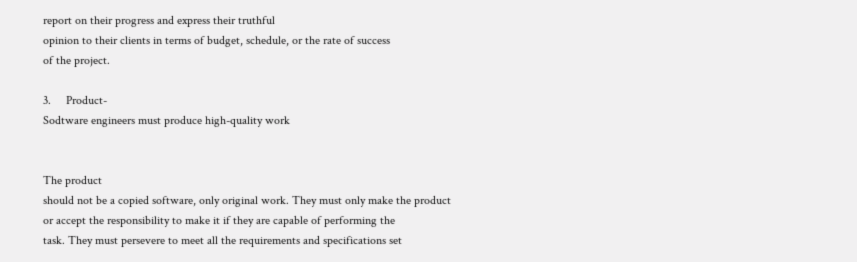report on their progress and express their truthful
opinion to their clients in terms of budget, schedule, or the rate of success
of the project.

3.     Product-
Sodtware engineers must produce high-quality work


The product
should not be a copied software, only original work. They must only make the product
or accept the responsibility to make it if they are capable of performing the
task. They must persevere to meet all the requirements and specifications set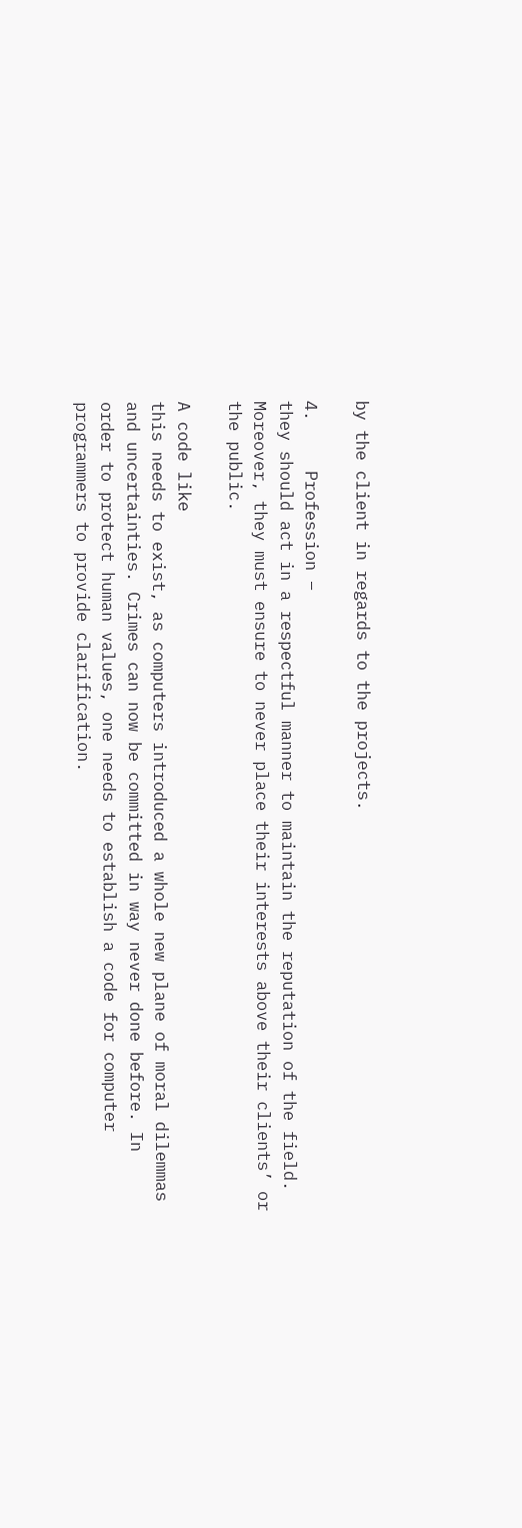by the client in regards to the projects.

4.     Profession –
they should act in a respectful manner to maintain the reputation of the field.
Moreover, they must ensure to never place their interests above their clients’ or
the public.

A code like
this needs to exist, as computers introduced a whole new plane of moral dilemmas
and uncertainties. Crimes can now be committed in way never done before. In
order to protect human values, one needs to establish a code for computer
programmers to provide clarification.